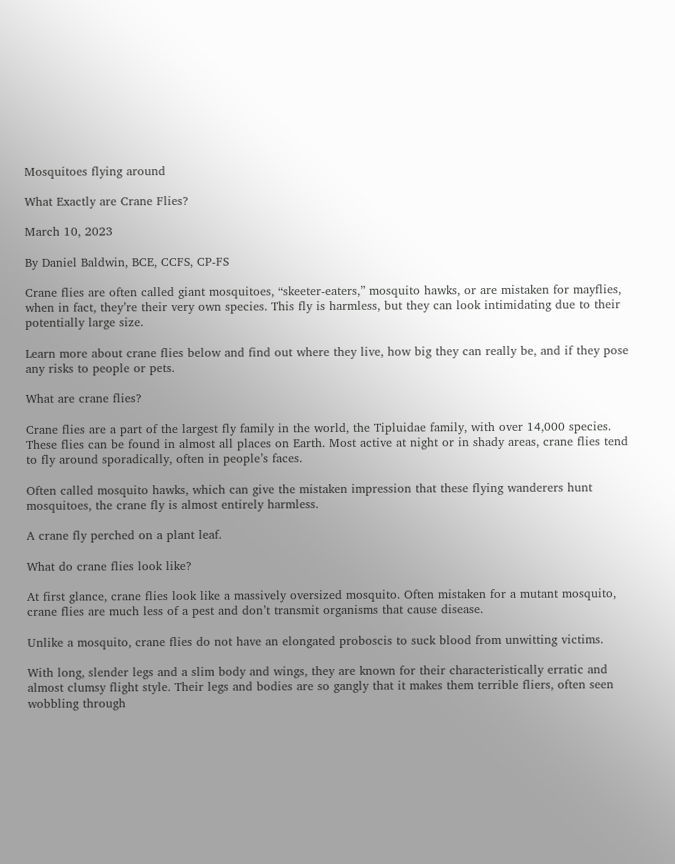Mosquitoes flying around

What Exactly are Crane Flies?

March 10, 2023

By Daniel Baldwin, BCE, CCFS, CP-FS

Crane flies are often called giant mosquitoes, “skeeter-eaters,” mosquito hawks, or are mistaken for mayflies, when in fact, they’re their very own species. This fly is harmless, but they can look intimidating due to their potentially large size.

Learn more about crane flies below and find out where they live, how big they can really be, and if they pose any risks to people or pets.

What are crane flies?

Crane flies are a part of the largest fly family in the world, the Tipluidae family, with over 14,000 species. These flies can be found in almost all places on Earth. Most active at night or in shady areas, crane flies tend to fly around sporadically, often in people’s faces.

Often called mosquito hawks, which can give the mistaken impression that these flying wanderers hunt mosquitoes, the crane fly is almost entirely harmless.

A crane fly perched on a plant leaf.

What do crane flies look like?

At first glance, crane flies look like a massively oversized mosquito. Often mistaken for a mutant mosquito, crane flies are much less of a pest and don’t transmit organisms that cause disease.

Unlike a mosquito, crane flies do not have an elongated proboscis to suck blood from unwitting victims.

With long, slender legs and a slim body and wings, they are known for their characteristically erratic and almost clumsy flight style. Their legs and bodies are so gangly that it makes them terrible fliers, often seen wobbling through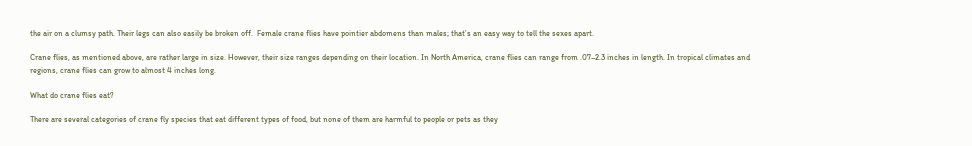the air on a clumsy path. Their legs can also easily be broken off.  Female crane flies have pointier abdomens than males; that’s an easy way to tell the sexes apart.

Crane flies, as mentioned above, are rather large in size. However, their size ranges depending on their location. In North America, crane flies can range from .07–2.3 inches in length. In tropical climates and regions, crane flies can grow to almost 4 inches long.

What do crane flies eat?

There are several categories of crane fly species that eat different types of food, but none of them are harmful to people or pets as they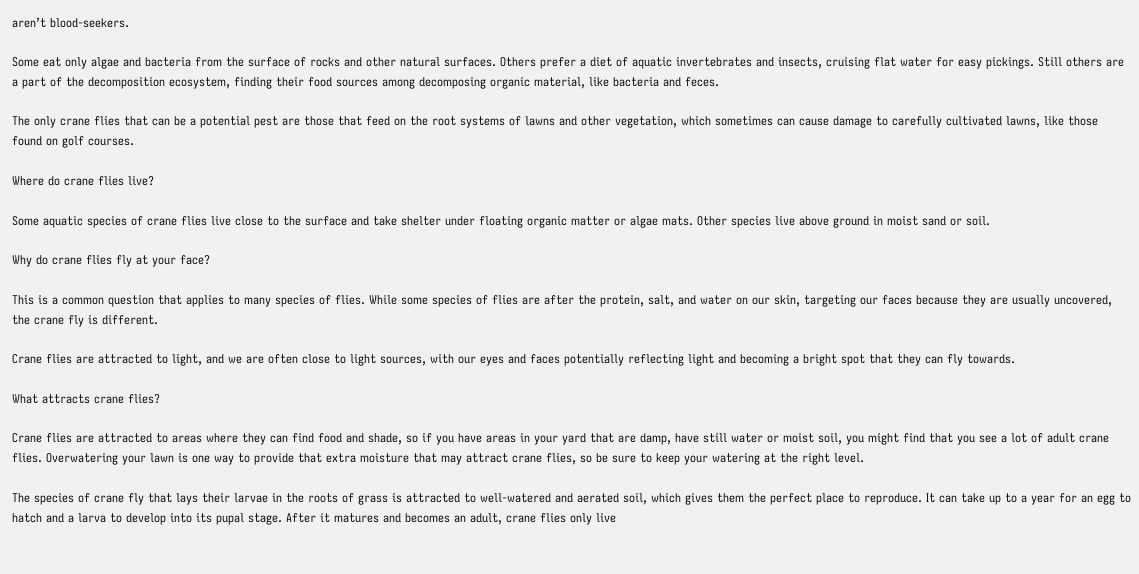aren’t blood-seekers.

Some eat only algae and bacteria from the surface of rocks and other natural surfaces. Others prefer a diet of aquatic invertebrates and insects, cruising flat water for easy pickings. Still others are a part of the decomposition ecosystem, finding their food sources among decomposing organic material, like bacteria and feces.

The only crane flies that can be a potential pest are those that feed on the root systems of lawns and other vegetation, which sometimes can cause damage to carefully cultivated lawns, like those found on golf courses.

Where do crane flies live?

Some aquatic species of crane flies live close to the surface and take shelter under floating organic matter or algae mats. Other species live above ground in moist sand or soil.

Why do crane flies fly at your face?

This is a common question that applies to many species of flies. While some species of flies are after the protein, salt, and water on our skin, targeting our faces because they are usually uncovered, the crane fly is different.

Crane flies are attracted to light, and we are often close to light sources, with our eyes and faces potentially reflecting light and becoming a bright spot that they can fly towards.

What attracts crane flies?

Crane flies are attracted to areas where they can find food and shade, so if you have areas in your yard that are damp, have still water or moist soil, you might find that you see a lot of adult crane flies. Overwatering your lawn is one way to provide that extra moisture that may attract crane flies, so be sure to keep your watering at the right level.

The species of crane fly that lays their larvae in the roots of grass is attracted to well-watered and aerated soil, which gives them the perfect place to reproduce. It can take up to a year for an egg to hatch and a larva to develop into its pupal stage. After it matures and becomes an adult, crane flies only live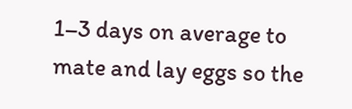1–3 days on average to mate and lay eggs so the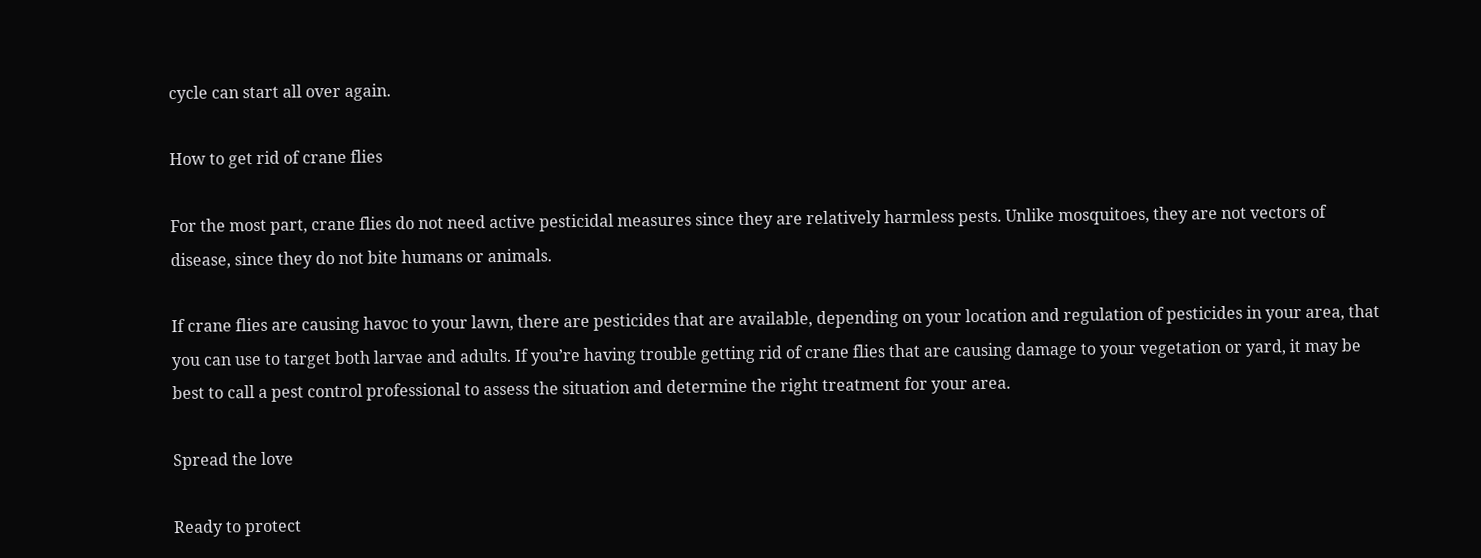cycle can start all over again.

How to get rid of crane flies

For the most part, crane flies do not need active pesticidal measures since they are relatively harmless pests. Unlike mosquitoes, they are not vectors of disease, since they do not bite humans or animals.

If crane flies are causing havoc to your lawn, there are pesticides that are available, depending on your location and regulation of pesticides in your area, that you can use to target both larvae and adults. If you’re having trouble getting rid of crane flies that are causing damage to your vegetation or yard, it may be best to call a pest control professional to assess the situation and determine the right treatment for your area.

Spread the love

Ready to protect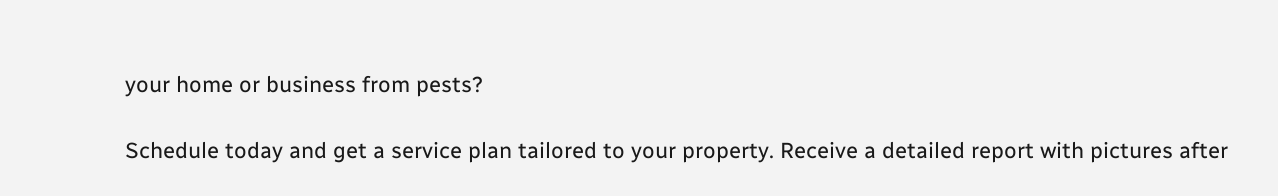your home or business from pests?

Schedule today and get a service plan tailored to your property. Receive a detailed report with pictures after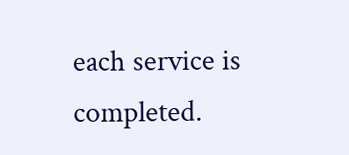each service is completed.